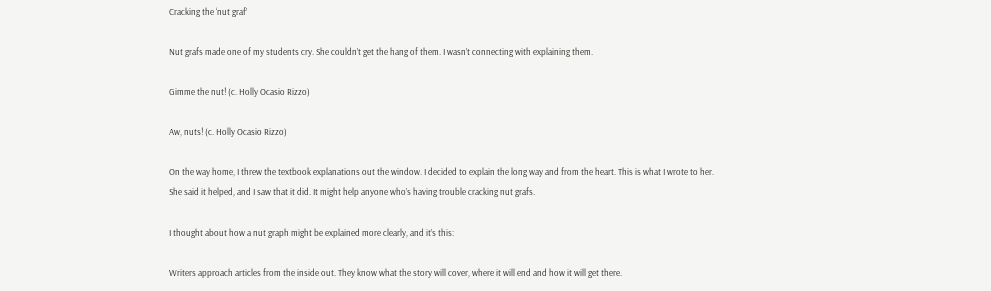Cracking the ‘nut graf’

Nut grafs made one of my students cry. She couldn’t get the hang of them. I wasn’t connecting with explaining them.

Gimme the nut! (c. Holly Ocasio Rizzo)

Aw, nuts! (c. Holly Ocasio Rizzo)

On the way home, I threw the textbook explanations out the window. I decided to explain the long way and from the heart. This is what I wrote to her. She said it helped, and I saw that it did. It might help anyone who’s having trouble cracking nut grafs.

I thought about how a nut graph might be explained more clearly, and it’s this:

Writers approach articles from the inside out. They know what the story will cover, where it will end and how it will get there.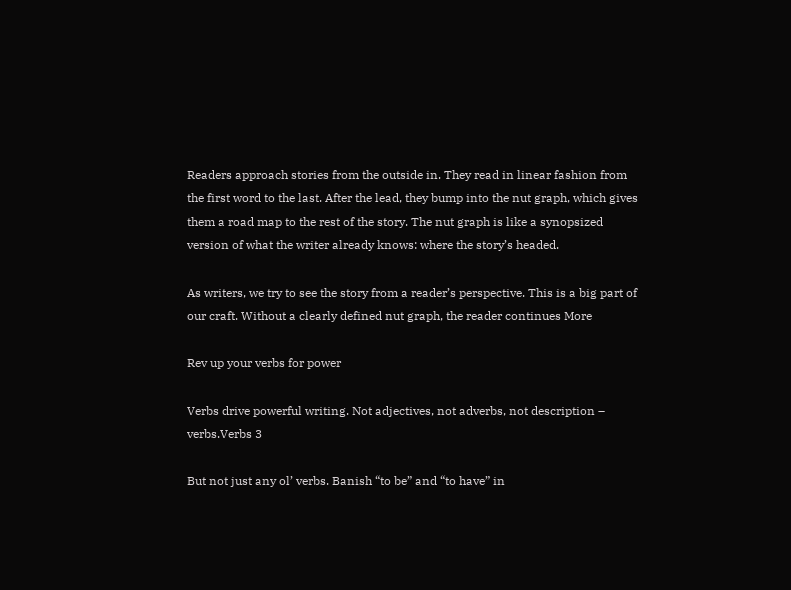Readers approach stories from the outside in. They read in linear fashion from the first word to the last. After the lead, they bump into the nut graph, which gives them a road map to the rest of the story. The nut graph is like a synopsized version of what the writer already knows: where the story’s headed.

As writers, we try to see the story from a reader’s perspective. This is a big part of our craft. Without a clearly defined nut graph, the reader continues More

Rev up your verbs for power

Verbs drive powerful writing. Not adjectives, not adverbs, not description – verbs.Verbs 3

But not just any ol’ verbs. Banish “to be” and “to have” in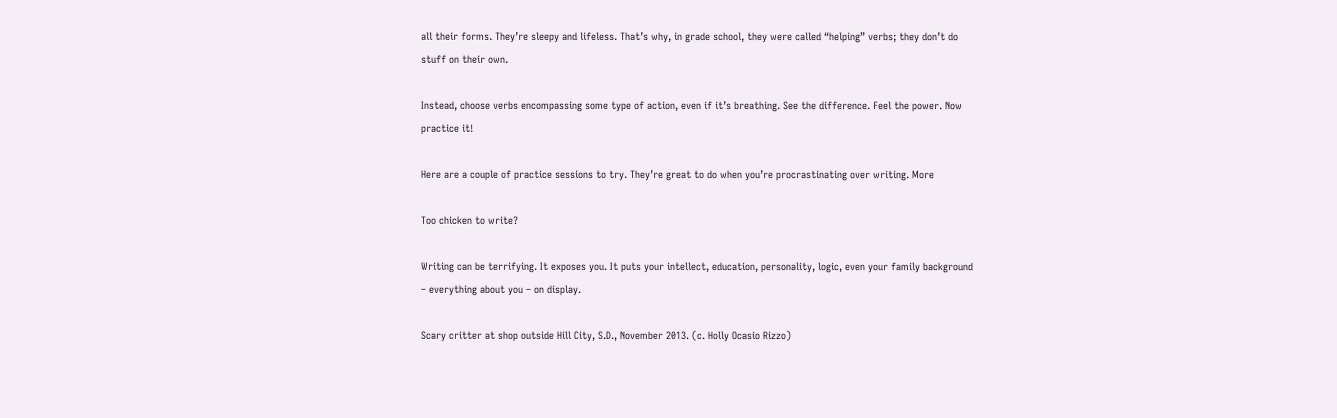all their forms. They’re sleepy and lifeless. That’s why, in grade school, they were called “helping” verbs; they don’t do stuff on their own.

Instead, choose verbs encompassing some type of action, even if it’s breathing. See the difference. Feel the power. Now practice it!

Here are a couple of practice sessions to try. They’re great to do when you’re procrastinating over writing. More

Too chicken to write?

Writing can be terrifying. It exposes you. It puts your intellect, education, personality, logic, even your family background – everything about you – on display.

Scary critter at shop outside Hill City, S.D., November 2013. (c. Holly Ocasio Rizzo)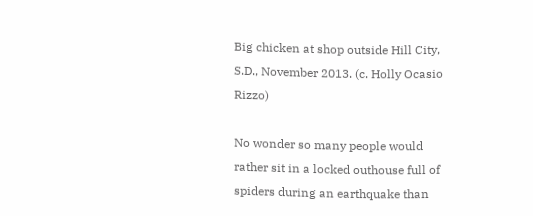Big chicken at shop outside Hill City, S.D., November 2013. (c. Holly Ocasio Rizzo)

No wonder so many people would rather sit in a locked outhouse full of spiders during an earthquake than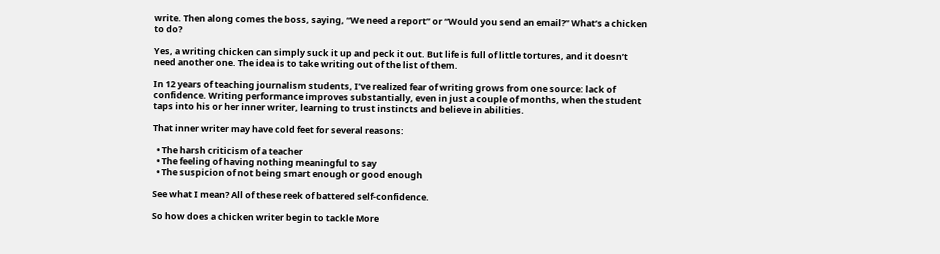write. Then along comes the boss, saying, “We need a report” or “Would you send an email?” What’s a chicken to do?

Yes, a writing chicken can simply suck it up and peck it out. But life is full of little tortures, and it doesn’t need another one. The idea is to take writing out of the list of them.

In 12 years of teaching journalism students, I’ve realized fear of writing grows from one source: lack of confidence. Writing performance improves substantially, even in just a couple of months, when the student taps into his or her inner writer, learning to trust instincts and believe in abilities.

That inner writer may have cold feet for several reasons:

  • The harsh criticism of a teacher
  • The feeling of having nothing meaningful to say
  • The suspicion of not being smart enough or good enough

See what I mean? All of these reek of battered self-confidence.

So how does a chicken writer begin to tackle More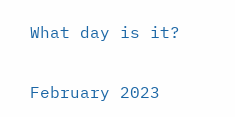What day is it?

February 2023